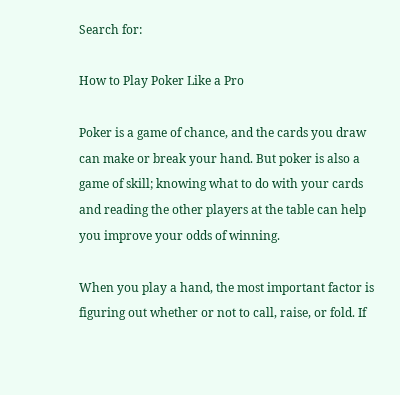Search for:

How to Play Poker Like a Pro

Poker is a game of chance, and the cards you draw can make or break your hand. But poker is also a game of skill; knowing what to do with your cards and reading the other players at the table can help you improve your odds of winning.

When you play a hand, the most important factor is figuring out whether or not to call, raise, or fold. If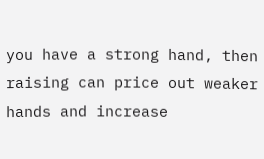you have a strong hand, then raising can price out weaker hands and increase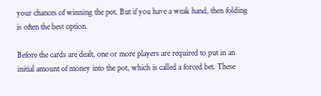your chances of winning the pot. But if you have a weak hand, then folding is often the best option.

Before the cards are dealt, one or more players are required to put in an initial amount of money into the pot, which is called a forced bet. These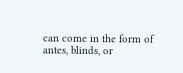can come in the form of antes, blinds, or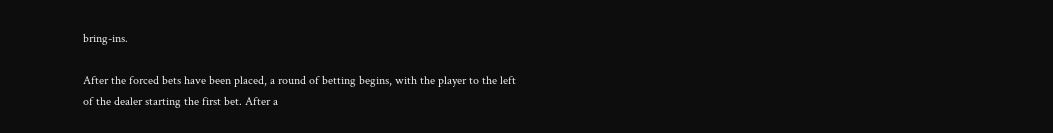bring-ins.

After the forced bets have been placed, a round of betting begins, with the player to the left of the dealer starting the first bet. After a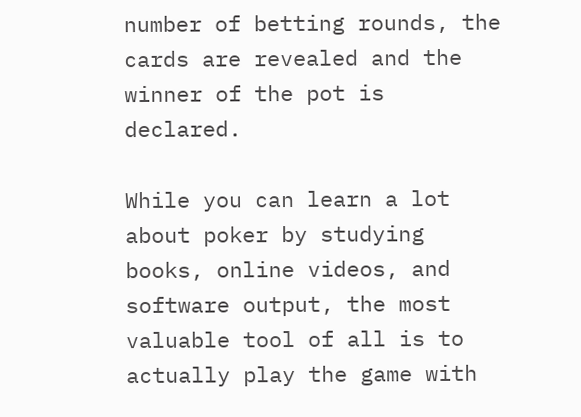number of betting rounds, the cards are revealed and the winner of the pot is declared.

While you can learn a lot about poker by studying books, online videos, and software output, the most valuable tool of all is to actually play the game with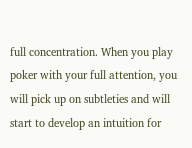full concentration. When you play poker with your full attention, you will pick up on subtleties and will start to develop an intuition for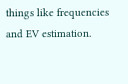things like frequencies and EV estimation.